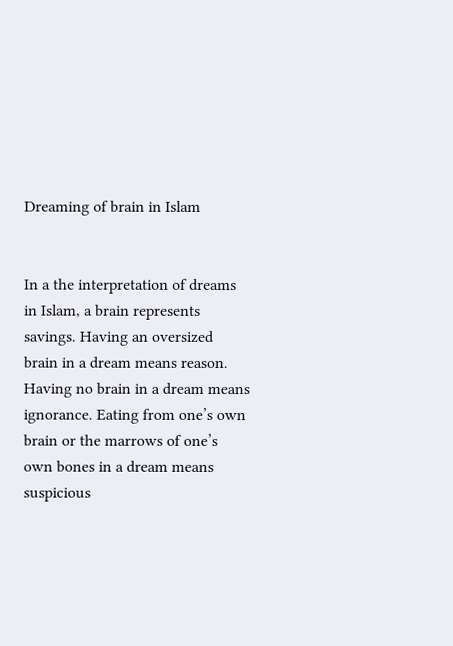Dreaming of brain in Islam


In a the interpretation of dreams in Islam, a brain represents savings. Having an oversized brain in a dream means reason. Having no brain in a dream means ignorance. Eating from one’s own brain or the marrows of one’s own bones in a dream means suspicious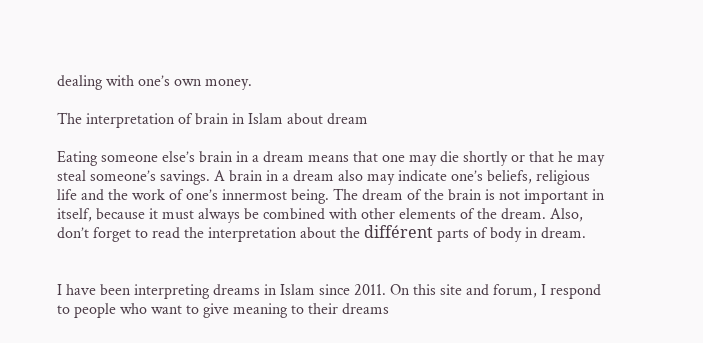dealing with one’s own money.

The interpretation of brain in Islam about dream

Eating someone else’s brain in a dream means that one may die shortly or that he may steal someone’s savings. A brain in a dream also may indicate one’s beliefs, religious life and the work of one’s innermost being. The dream of the brain is not important in itself, because it must always be combined with other elements of the dream. Also, don’t forget to read the interpretation about the différent parts of body in dream.


I have been interpreting dreams in Islam since 2011. On this site and forum, I respond to people who want to give meaning to their dreams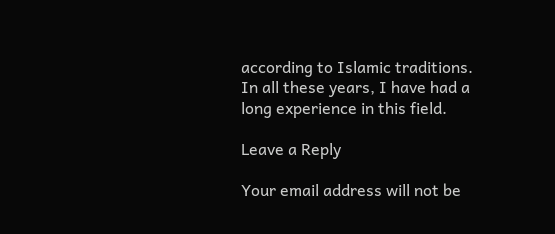according to Islamic traditions. In all these years, I have had a long experience in this field.

Leave a Reply

Your email address will not be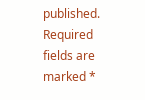published. Required fields are marked *